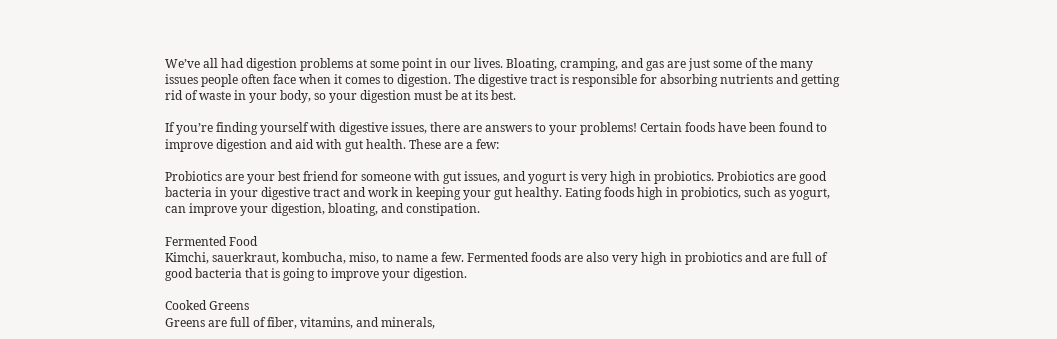We’ve all had digestion problems at some point in our lives. Bloating, cramping, and gas are just some of the many issues people often face when it comes to digestion. The digestive tract is responsible for absorbing nutrients and getting rid of waste in your body, so your digestion must be at its best.

If you’re finding yourself with digestive issues, there are answers to your problems! Certain foods have been found to improve digestion and aid with gut health. These are a few:

Probiotics are your best friend for someone with gut issues, and yogurt is very high in probiotics. Probiotics are good bacteria in your digestive tract and work in keeping your gut healthy. Eating foods high in probiotics, such as yogurt, can improve your digestion, bloating, and constipation.

Fermented Food
Kimchi, sauerkraut, kombucha, miso, to name a few. Fermented foods are also very high in probiotics and are full of good bacteria that is going to improve your digestion.

Cooked Greens
Greens are full of fiber, vitamins, and minerals,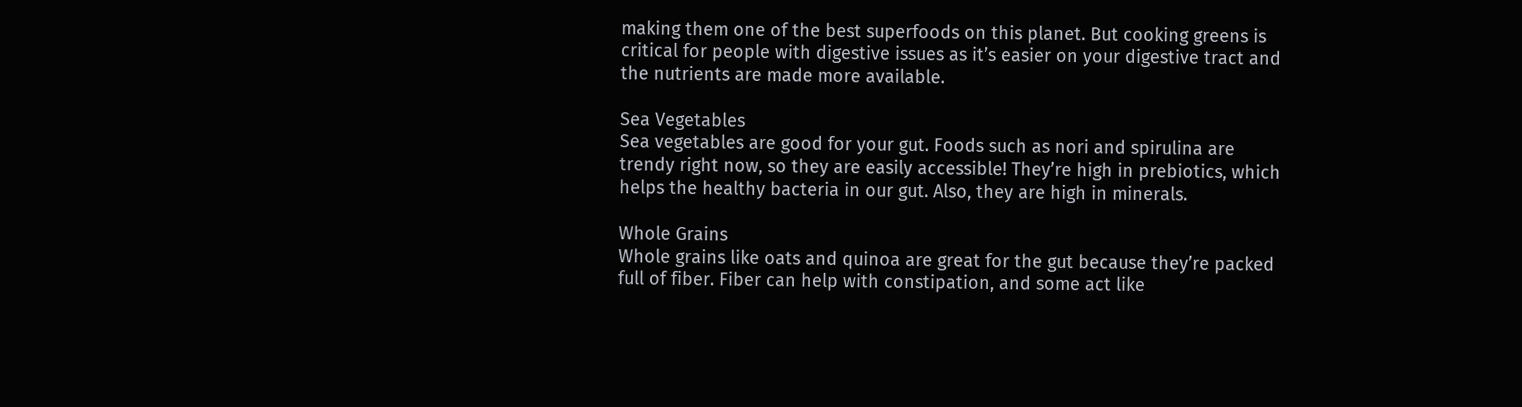making them one of the best superfoods on this planet. But cooking greens is critical for people with digestive issues as it’s easier on your digestive tract and the nutrients are made more available.

Sea Vegetables
Sea vegetables are good for your gut. Foods such as nori and spirulina are trendy right now, so they are easily accessible! They’re high in prebiotics, which helps the healthy bacteria in our gut. Also, they are high in minerals.

Whole Grains
Whole grains like oats and quinoa are great for the gut because they’re packed full of fiber. Fiber can help with constipation, and some act like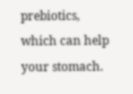prebiotics, which can help your stomach.